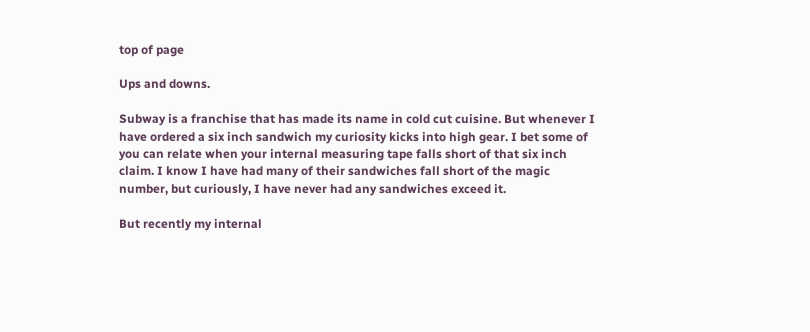top of page

Ups and downs.

Subway is a franchise that has made its name in cold cut cuisine. But whenever I have ordered a six inch sandwich my curiosity kicks into high gear. I bet some of you can relate when your internal measuring tape falls short of that six inch claim. I know I have had many of their sandwiches fall short of the magic number, but curiously, I have never had any sandwiches exceed it.

But recently my internal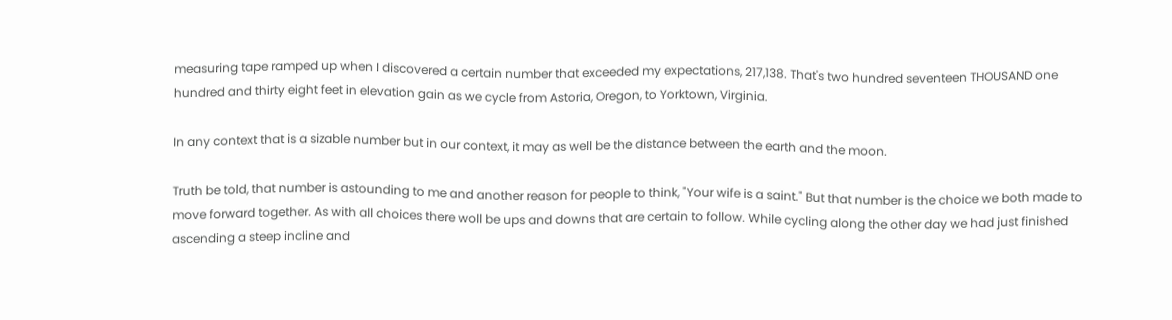measuring tape ramped up when I discovered a certain number that exceeded my expectations, 217,138. That's two hundred seventeen THOUSAND one hundred and thirty eight feet in elevation gain as we cycle from Astoria, Oregon, to Yorktown, Virginia.

In any context that is a sizable number but in our context, it may as well be the distance between the earth and the moon.

Truth be told, that number is astounding to me and another reason for people to think, "Your wife is a saint." But that number is the choice we both made to move forward together. As with all choices there woll be ups and downs that are certain to follow. While cycling along the other day we had just finished ascending a steep incline and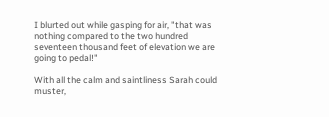I blurted out while gasping for air, "that was nothing compared to the two hundred seventeen thousand feet of elevation we are going to pedal!"

With all the calm and saintliness Sarah could muster,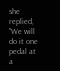she replied, "We will do it one pedal at a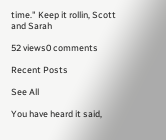time." Keep it rollin, Scott and Sarah

52 views0 comments

Recent Posts

See All

You have heard it said,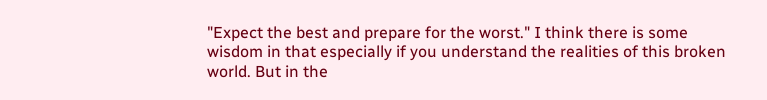"Expect the best and prepare for the worst." I think there is some wisdom in that especially if you understand the realities of this broken world. But in the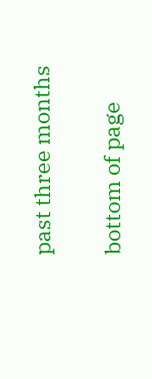past three months

bottom of page